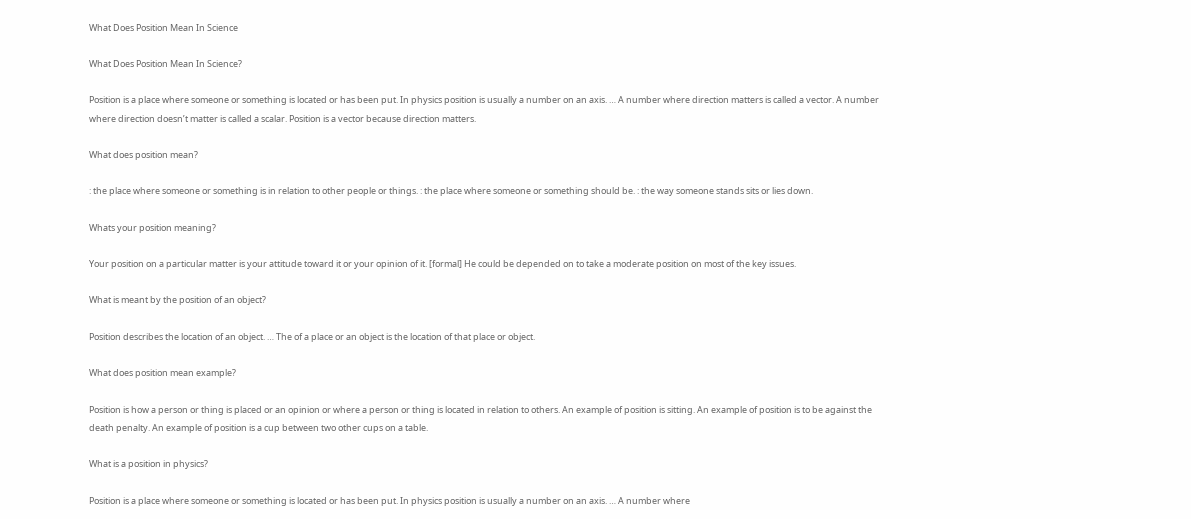What Does Position Mean In Science

What Does Position Mean In Science?

Position is a place where someone or something is located or has been put. In physics position is usually a number on an axis. … A number where direction matters is called a vector. A number where direction doesn’t matter is called a scalar. Position is a vector because direction matters.

What does position mean?

: the place where someone or something is in relation to other people or things. : the place where someone or something should be. : the way someone stands sits or lies down.

Whats your position meaning?

Your position on a particular matter is your attitude toward it or your opinion of it. [formal] He could be depended on to take a moderate position on most of the key issues.

What is meant by the position of an object?

Position describes the location of an object. … The of a place or an object is the location of that place or object.

What does position mean example?

Position is how a person or thing is placed or an opinion or where a person or thing is located in relation to others. An example of position is sitting. An example of position is to be against the death penalty. An example of position is a cup between two other cups on a table.

What is a position in physics?

Position is a place where someone or something is located or has been put. In physics position is usually a number on an axis. … A number where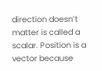direction doesn’t matter is called a scalar. Position is a vector because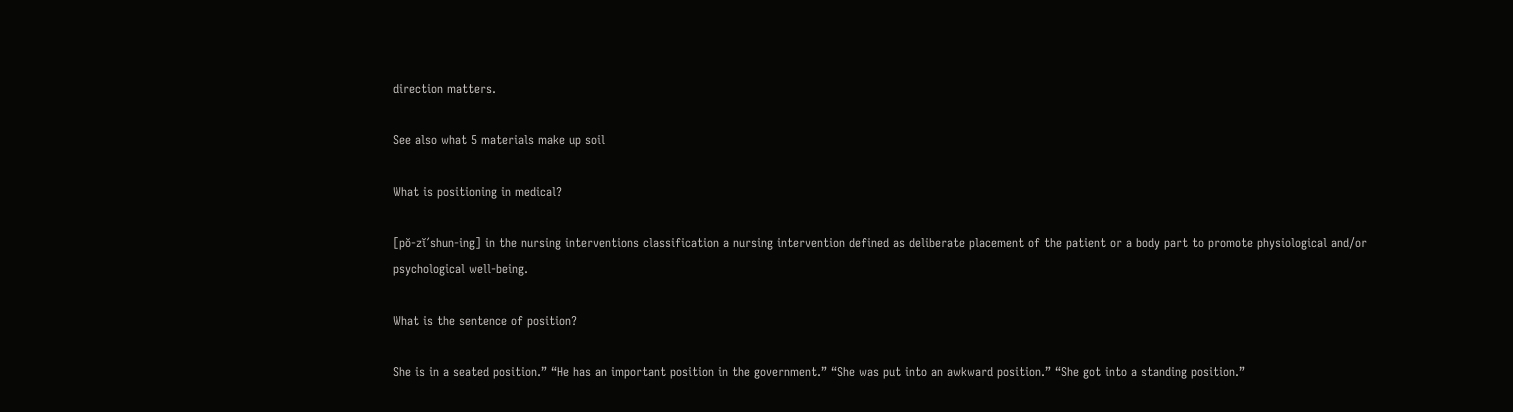direction matters.

See also what 5 materials make up soil

What is positioning in medical?

[pŏ-zĭ´shun-ing] in the nursing interventions classification a nursing intervention defined as deliberate placement of the patient or a body part to promote physiological and/or psychological well-being.

What is the sentence of position?

She is in a seated position.” “He has an important position in the government.” “She was put into an awkward position.” “She got into a standing position.”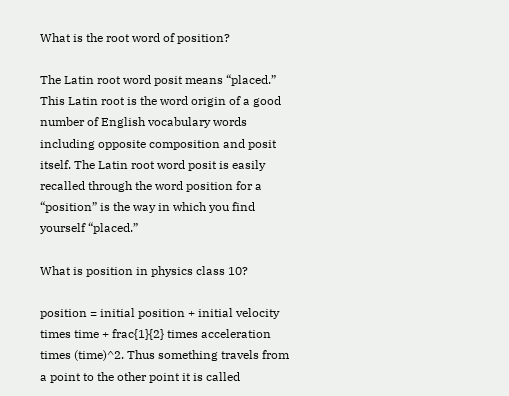What is the root word of position?

The Latin root word posit means “placed.” This Latin root is the word origin of a good number of English vocabulary words including opposite composition and posit itself. The Latin root word posit is easily recalled through the word position for a “position” is the way in which you find yourself “placed.”

What is position in physics class 10?

position = initial position + initial velocity times time + frac{1}{2} times acceleration times (time)^2. Thus something travels from a point to the other point it is called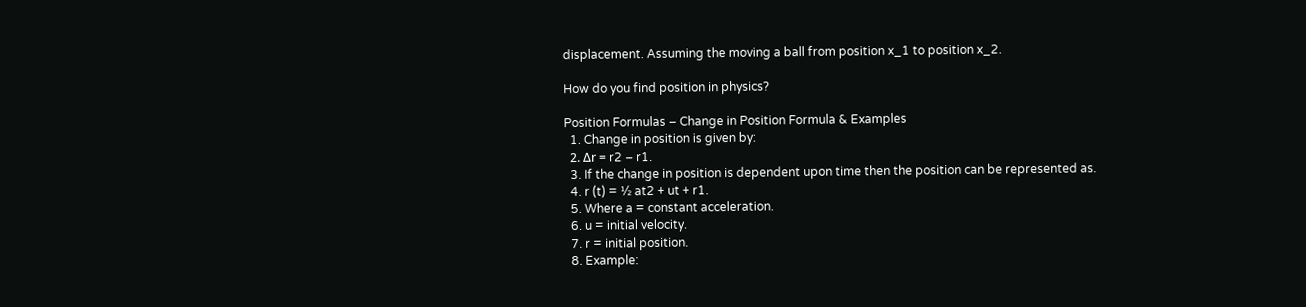displacement. Assuming the moving a ball from position x_1 to position x_2.

How do you find position in physics?

Position Formulas – Change in Position Formula & Examples
  1. Change in position is given by:
  2. Δr = r2 – r1.
  3. If the change in position is dependent upon time then the position can be represented as.
  4. r (t) = ½ at2 + ut + r1.
  5. Where a = constant acceleration.
  6. u = initial velocity.
  7. r = initial position.
  8. Example: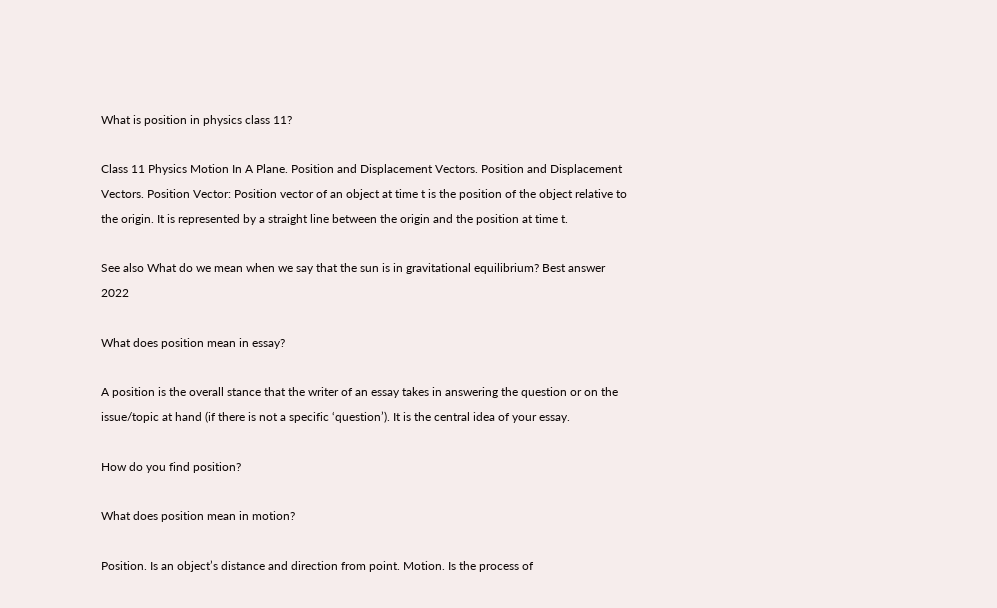What is position in physics class 11?

Class 11 Physics Motion In A Plane. Position and Displacement Vectors. Position and Displacement Vectors. Position Vector: Position vector of an object at time t is the position of the object relative to the origin. It is represented by a straight line between the origin and the position at time t.

See also What do we mean when we say that the sun is in gravitational equilibrium? Best answer 2022

What does position mean in essay?

A position is the overall stance that the writer of an essay takes in answering the question or on the issue/topic at hand (if there is not a specific ‘question’). It is the central idea of your essay.

How do you find position?

What does position mean in motion?

Position. Is an object’s distance and direction from point. Motion. Is the process of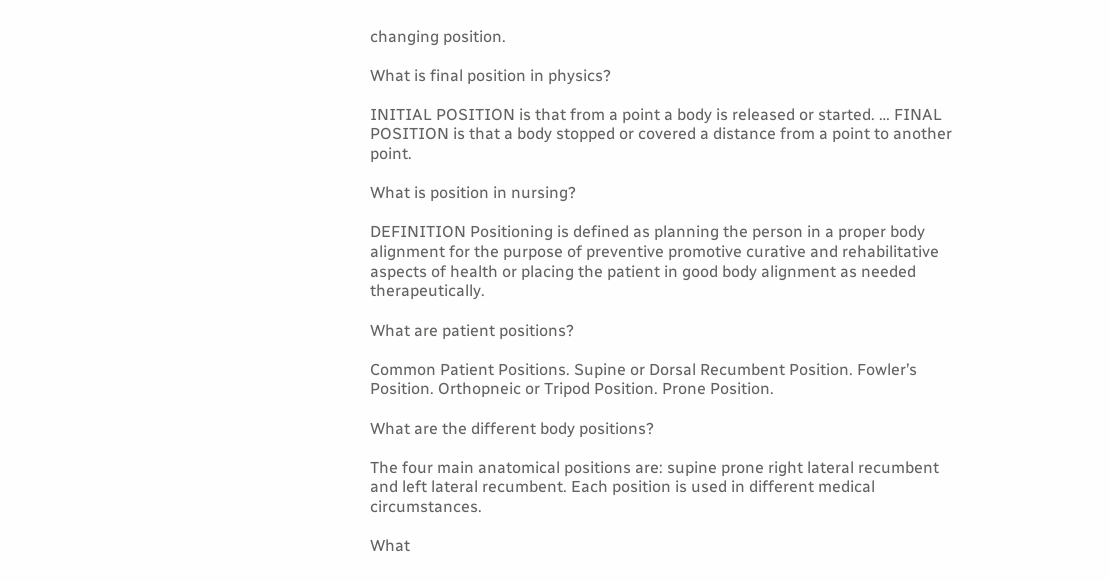changing position.

What is final position in physics?

INITIAL POSITION is that from a point a body is released or started. … FINAL POSITION is that a body stopped or covered a distance from a point to another point.

What is position in nursing?

DEFINITION Positioning is defined as planning the person in a proper body alignment for the purpose of preventive promotive curative and rehabilitative aspects of health or placing the patient in good body alignment as needed therapeutically.

What are patient positions?

Common Patient Positions. Supine or Dorsal Recumbent Position. Fowler’s Position. Orthopneic or Tripod Position. Prone Position.

What are the different body positions?

The four main anatomical positions are: supine prone right lateral recumbent and left lateral recumbent. Each position is used in different medical circumstances.

What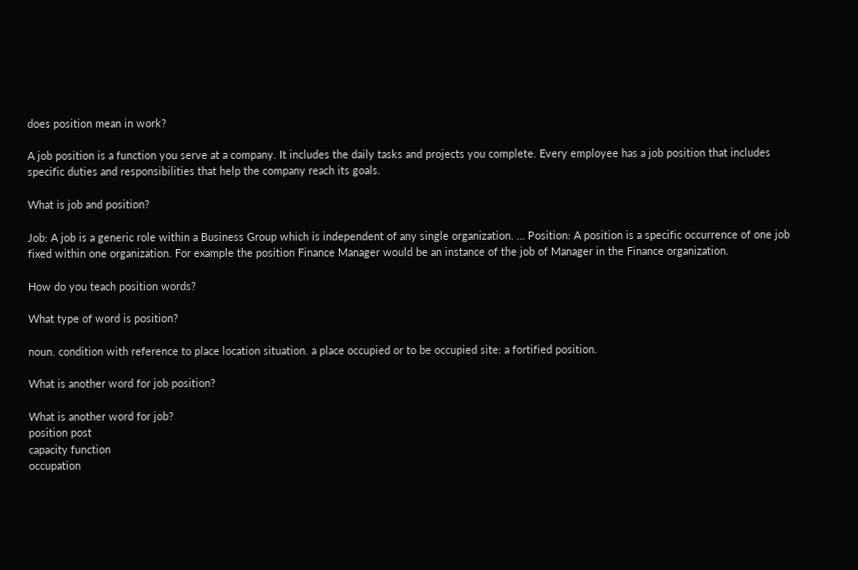does position mean in work?

A job position is a function you serve at a company. It includes the daily tasks and projects you complete. Every employee has a job position that includes specific duties and responsibilities that help the company reach its goals.

What is job and position?

Job: A job is a generic role within a Business Group which is independent of any single organization. … Position: A position is a specific occurrence of one job fixed within one organization. For example the position Finance Manager would be an instance of the job of Manager in the Finance organization.

How do you teach position words?

What type of word is position?

noun. condition with reference to place location situation. a place occupied or to be occupied site: a fortified position.

What is another word for job position?

What is another word for job?
position post
capacity function
occupation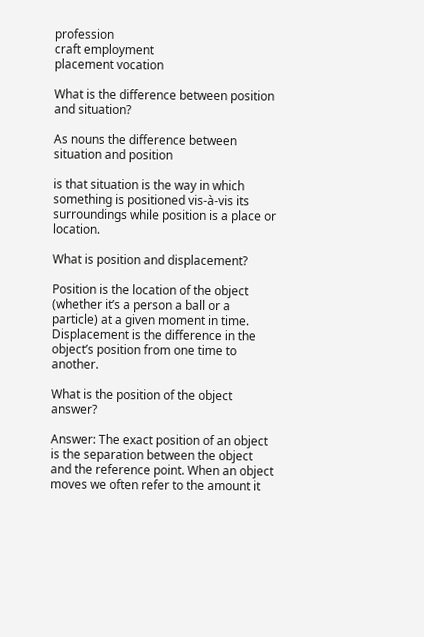profession
craft employment
placement vocation

What is the difference between position and situation?

As nouns the difference between situation and position

is that situation is the way in which something is positioned vis-à-vis its surroundings while position is a place or location.

What is position and displacement?

Position is the location of the object (whether it’s a person a ball or a particle) at a given moment in time. Displacement is the difference in the object’s position from one time to another.

What is the position of the object answer?

Answer: The exact position of an object is the separation between the object and the reference point. When an object moves we often refer to the amount it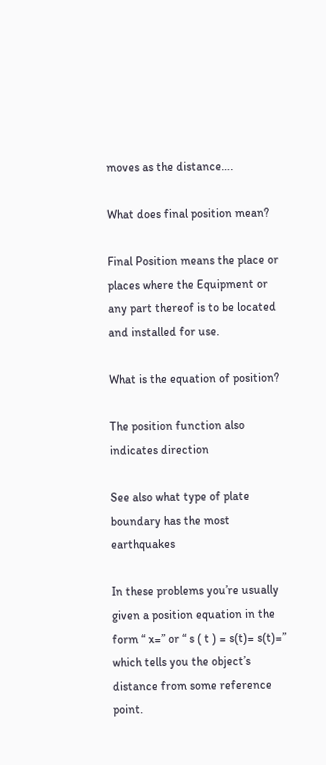moves as the distance….

What does final position mean?

Final Position means the place or places where the Equipment or any part thereof is to be located and installed for use.

What is the equation of position?

The position function also indicates direction

See also what type of plate boundary has the most earthquakes

In these problems you’re usually given a position equation in the form “ x=” or “ s ( t ) = s(t)= s(t)=” which tells you the object’s distance from some reference point.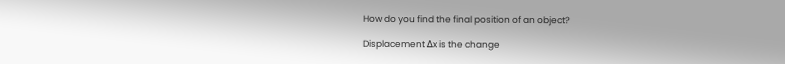How do you find the final position of an object?

Displacement Δx is the change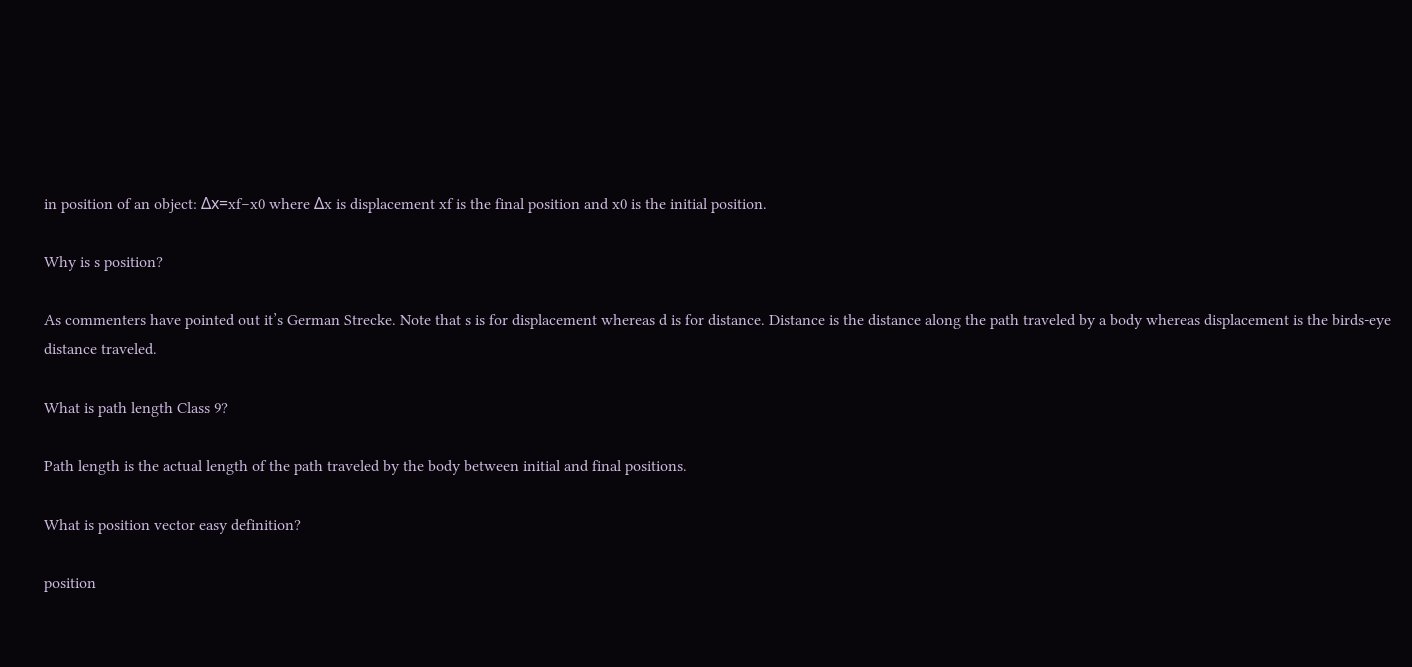in position of an object: Δx=xf−x0 where Δx is displacement xf is the final position and x0 is the initial position.

Why is s position?

As commenters have pointed out it’s German Strecke. Note that s is for displacement whereas d is for distance. Distance is the distance along the path traveled by a body whereas displacement is the birds-eye distance traveled.

What is path length Class 9?

Path length is the actual length of the path traveled by the body between initial and final positions.

What is position vector easy definition?

position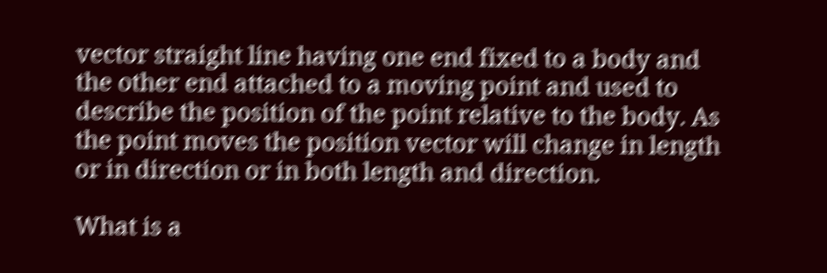vector straight line having one end fixed to a body and the other end attached to a moving point and used to describe the position of the point relative to the body. As the point moves the position vector will change in length or in direction or in both length and direction.

What is a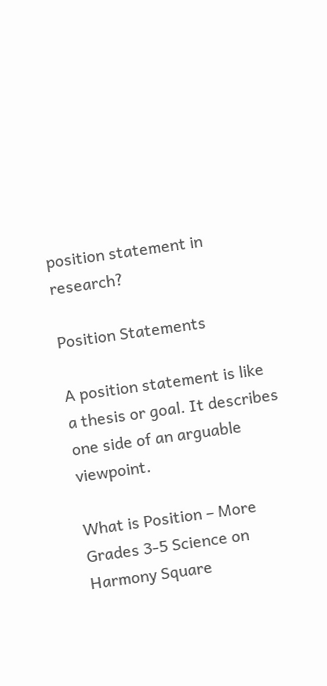position statement in research?

Position Statements

A position statement is like a thesis or goal. It describes one side of an arguable viewpoint.

What is Position – More Grades 3-5 Science on Harmony Square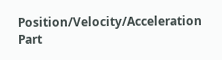Position/Velocity/Acceleration Part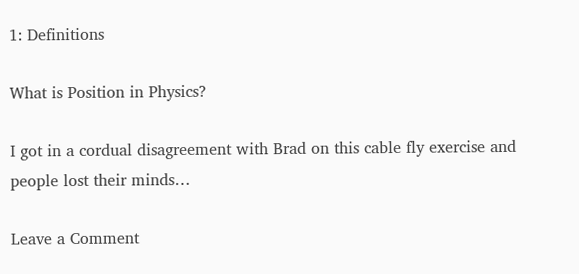1: Definitions

What is Position in Physics?

I got in a cordual disagreement with Brad on this cable fly exercise and people lost their minds…

Leave a Comment